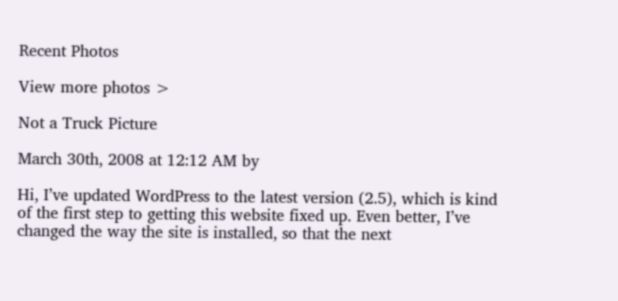Recent Photos

View more photos >

Not a Truck Picture

March 30th, 2008 at 12:12 AM by

Hi, I’ve updated WordPress to the latest version (2.5), which is kind of the first step to getting this website fixed up. Even better, I’ve changed the way the site is installed, so that the next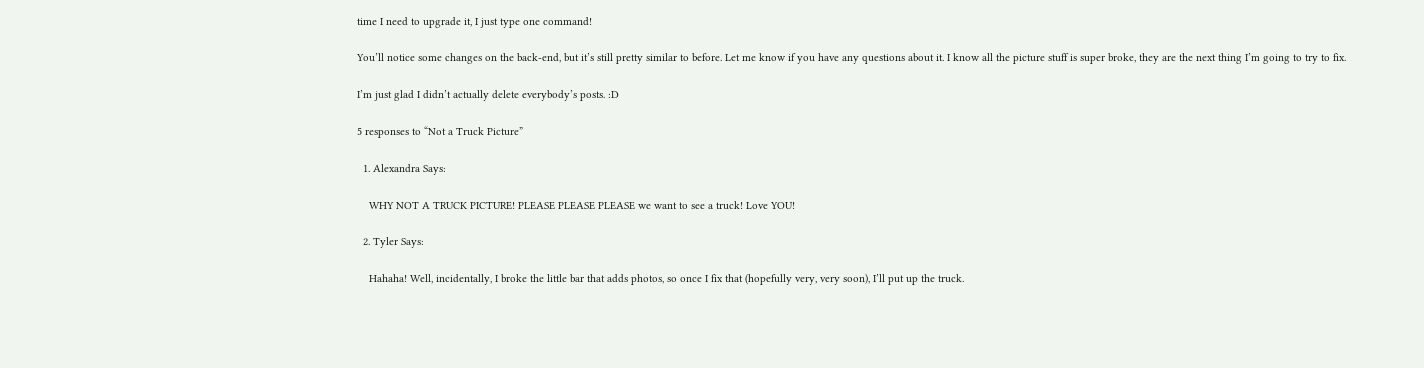time I need to upgrade it, I just type one command!

You’ll notice some changes on the back-end, but it’s still pretty similar to before. Let me know if you have any questions about it. I know all the picture stuff is super broke, they are the next thing I’m going to try to fix.

I’m just glad I didn’t actually delete everybody’s posts. :D

5 responses to “Not a Truck Picture”

  1. Alexandra Says:

    WHY NOT A TRUCK PICTURE! PLEASE PLEASE PLEASE we want to see a truck! Love YOU!

  2. Tyler Says:

    Hahaha! Well, incidentally, I broke the little bar that adds photos, so once I fix that (hopefully very, very soon), I’ll put up the truck.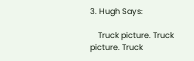3. Hugh Says:

    Truck picture. Truck picture. Truck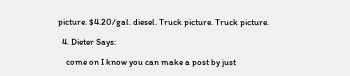picture. $4.20/gal. diesel. Truck picture. Truck picture.

  4. Dieter Says:

    come on I know you can make a post by just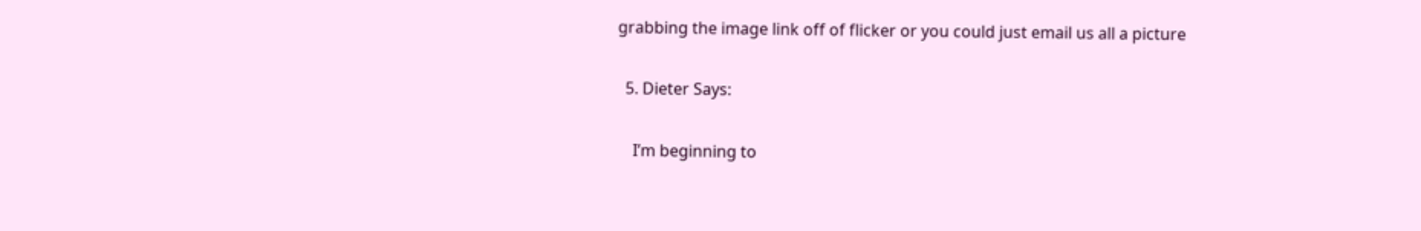grabbing the image link off of flicker or you could just email us all a picture

  5. Dieter Says:

    I’m beginning to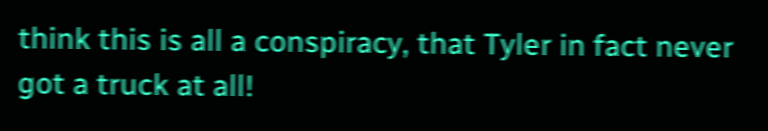think this is all a conspiracy, that Tyler in fact never got a truck at all!